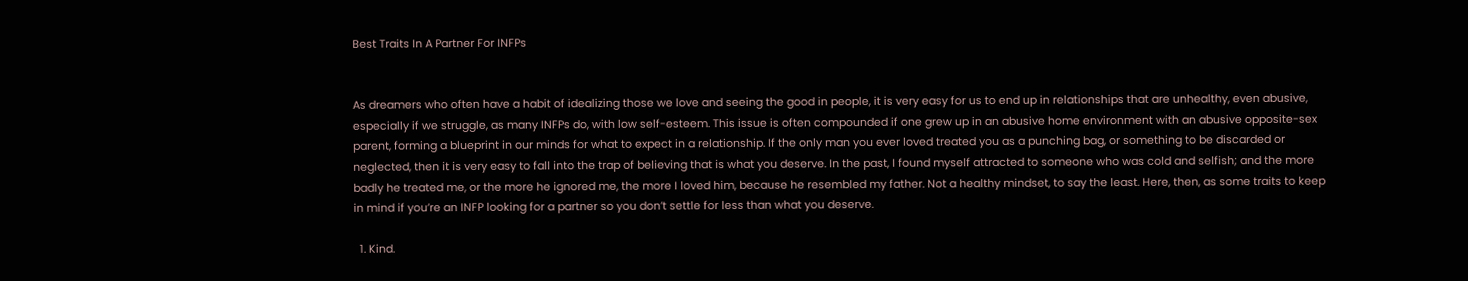Best Traits In A Partner For INFPs


As dreamers who often have a habit of idealizing those we love and seeing the good in people, it is very easy for us to end up in relationships that are unhealthy, even abusive, especially if we struggle, as many INFPs do, with low self-esteem. This issue is often compounded if one grew up in an abusive home environment with an abusive opposite-sex parent, forming a blueprint in our minds for what to expect in a relationship. If the only man you ever loved treated you as a punching bag, or something to be discarded or neglected, then it is very easy to fall into the trap of believing that is what you deserve. In the past, I found myself attracted to someone who was cold and selfish; and the more badly he treated me, or the more he ignored me, the more I loved him, because he resembled my father. Not a healthy mindset, to say the least. Here, then, as some traits to keep in mind if you’re an INFP looking for a partner so you don’t settle for less than what you deserve.

  1. Kind.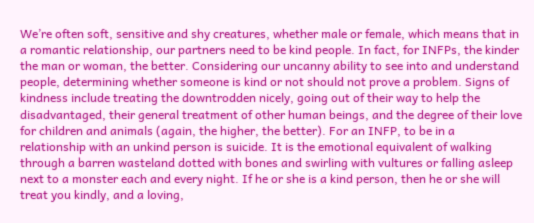We’re often soft, sensitive and shy creatures, whether male or female, which means that in a romantic relationship, our partners need to be kind people. In fact, for INFPs, the kinder the man or woman, the better. Considering our uncanny ability to see into and understand people, determining whether someone is kind or not should not prove a problem. Signs of kindness include treating the downtrodden nicely, going out of their way to help the disadvantaged, their general treatment of other human beings, and the degree of their love for children and animals (again, the higher, the better). For an INFP, to be in a relationship with an unkind person is suicide. It is the emotional equivalent of walking through a barren wasteland dotted with bones and swirling with vultures or falling asleep next to a monster each and every night. If he or she is a kind person, then he or she will treat you kindly, and a loving,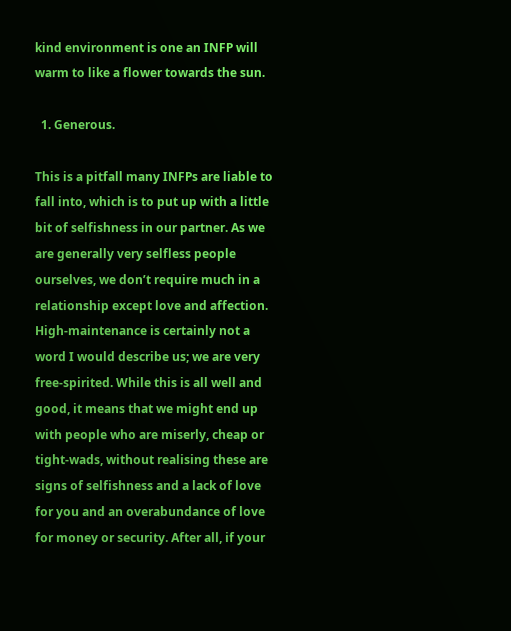kind environment is one an INFP will warm to like a flower towards the sun.

  1. Generous.

This is a pitfall many INFPs are liable to fall into, which is to put up with a little bit of selfishness in our partner. As we are generally very selfless people ourselves, we don’t require much in a relationship except love and affection. High-maintenance is certainly not a word I would describe us; we are very free-spirited. While this is all well and good, it means that we might end up with people who are miserly, cheap or tight-wads, without realising these are signs of selfishness and a lack of love for you and an overabundance of love for money or security. After all, if your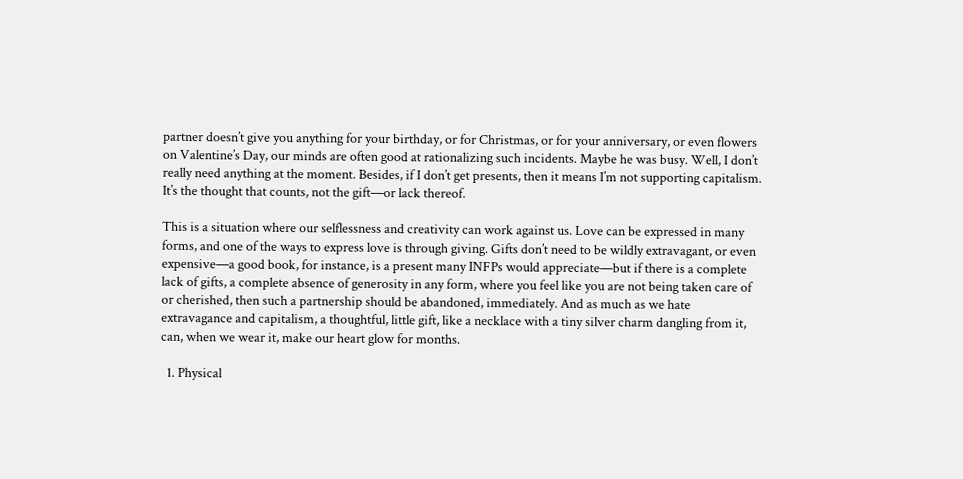partner doesn’t give you anything for your birthday, or for Christmas, or for your anniversary, or even flowers on Valentine’s Day, our minds are often good at rationalizing such incidents. Maybe he was busy. Well, I don’t really need anything at the moment. Besides, if I don’t get presents, then it means I’m not supporting capitalism. It’s the thought that counts, not the gift—or lack thereof.

This is a situation where our selflessness and creativity can work against us. Love can be expressed in many forms, and one of the ways to express love is through giving. Gifts don’t need to be wildly extravagant, or even expensive—a good book, for instance, is a present many INFPs would appreciate—but if there is a complete lack of gifts, a complete absence of generosity in any form, where you feel like you are not being taken care of or cherished, then such a partnership should be abandoned, immediately. And as much as we hate extravagance and capitalism, a thoughtful, little gift, like a necklace with a tiny silver charm dangling from it, can, when we wear it, make our heart glow for months.

  1. Physical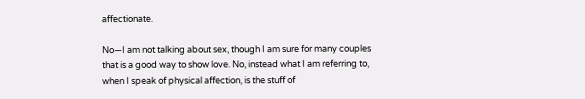affectionate.

No—I am not talking about sex, though I am sure for many couples that is a good way to show love. No, instead what I am referring to, when I speak of physical affection, is the stuff of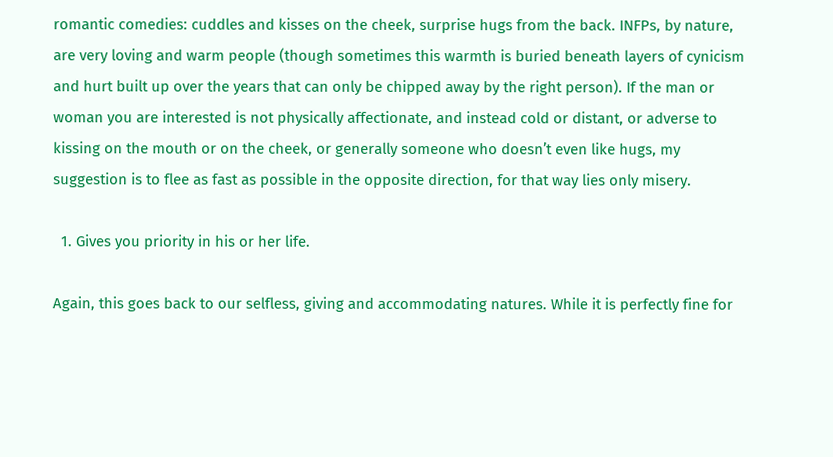romantic comedies: cuddles and kisses on the cheek, surprise hugs from the back. INFPs, by nature, are very loving and warm people (though sometimes this warmth is buried beneath layers of cynicism and hurt built up over the years that can only be chipped away by the right person). If the man or woman you are interested is not physically affectionate, and instead cold or distant, or adverse to kissing on the mouth or on the cheek, or generally someone who doesn’t even like hugs, my suggestion is to flee as fast as possible in the opposite direction, for that way lies only misery.

  1. Gives you priority in his or her life.

Again, this goes back to our selfless, giving and accommodating natures. While it is perfectly fine for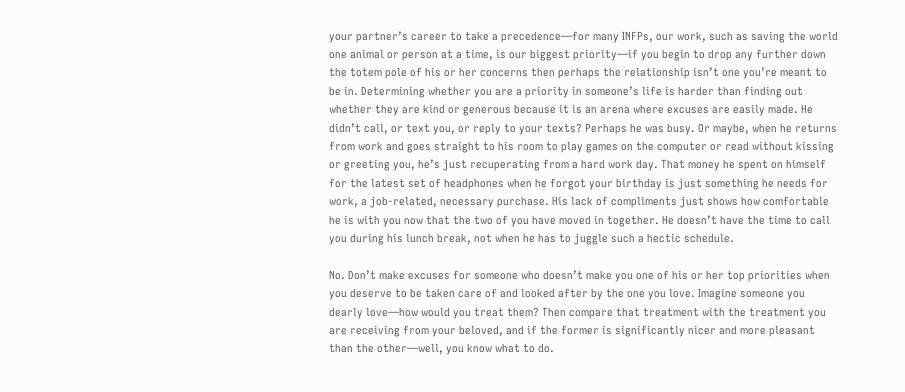your partner’s career to take a precedence—for many INFPs, our work, such as saving the world one animal or person at a time, is our biggest priority—if you begin to drop any further down the totem pole of his or her concerns then perhaps the relationship isn’t one you’re meant to be in. Determining whether you are a priority in someone’s life is harder than finding out whether they are kind or generous because it is an arena where excuses are easily made. He didn’t call, or text you, or reply to your texts? Perhaps he was busy. Or maybe, when he returns from work and goes straight to his room to play games on the computer or read without kissing or greeting you, he’s just recuperating from a hard work day. That money he spent on himself for the latest set of headphones when he forgot your birthday is just something he needs for work, a job-related, necessary purchase. His lack of compliments just shows how comfortable he is with you now that the two of you have moved in together. He doesn’t have the time to call you during his lunch break, not when he has to juggle such a hectic schedule.

No. Don’t make excuses for someone who doesn’t make you one of his or her top priorities when you deserve to be taken care of and looked after by the one you love. Imagine someone you dearly love—how would you treat them? Then compare that treatment with the treatment you are receiving from your beloved, and if the former is significantly nicer and more pleasant than the other—well, you know what to do.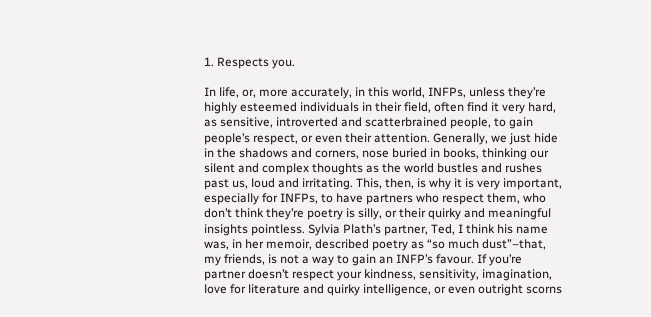1. Respects you.

In life, or, more accurately, in this world, INFPs, unless they’re highly esteemed individuals in their field, often find it very hard, as sensitive, introverted and scatterbrained people, to gain people’s respect, or even their attention. Generally, we just hide in the shadows and corners, nose buried in books, thinking our silent and complex thoughts as the world bustles and rushes past us, loud and irritating. This, then, is why it is very important, especially for INFPs, to have partners who respect them, who don’t think they’re poetry is silly, or their quirky and meaningful insights pointless. Sylvia Plath’s partner, Ted, I think his name was, in her memoir, described poetry as “so much dust”–that, my friends, is not a way to gain an INFP’s favour. If you’re partner doesn’t respect your kindness, sensitivity, imagination, love for literature and quirky intelligence, or even outright scorns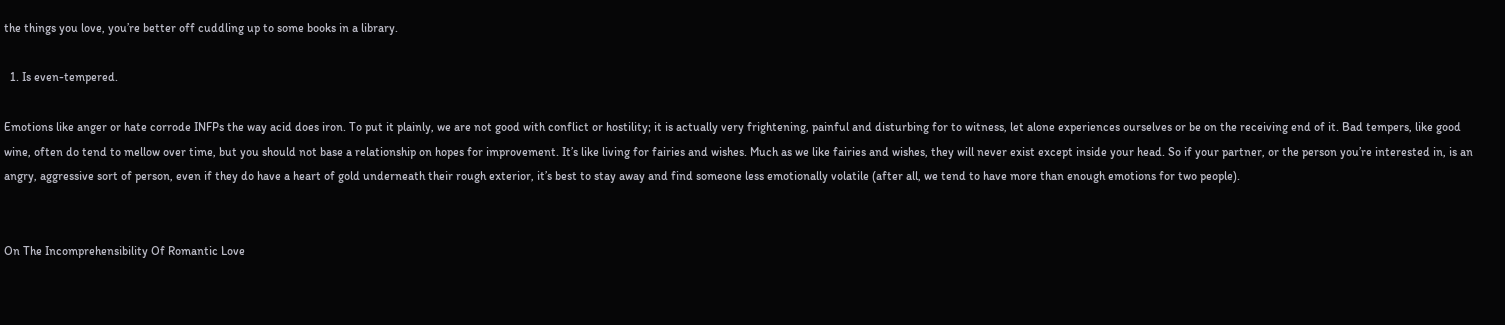the things you love, you’re better off cuddling up to some books in a library.

  1. Is even-tempered.

Emotions like anger or hate corrode INFPs the way acid does iron. To put it plainly, we are not good with conflict or hostility; it is actually very frightening, painful and disturbing for to witness, let alone experiences ourselves or be on the receiving end of it. Bad tempers, like good wine, often do tend to mellow over time, but you should not base a relationship on hopes for improvement. It’s like living for fairies and wishes. Much as we like fairies and wishes, they will never exist except inside your head. So if your partner, or the person you’re interested in, is an angry, aggressive sort of person, even if they do have a heart of gold underneath their rough exterior, it’s best to stay away and find someone less emotionally volatile (after all, we tend to have more than enough emotions for two people).


On The Incomprehensibility Of Romantic Love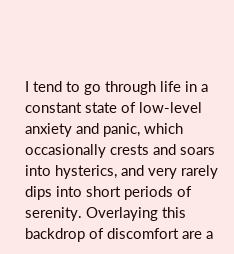I tend to go through life in a constant state of low-level anxiety and panic, which occasionally crests and soars into hysterics, and very rarely dips into short periods of serenity. Overlaying this backdrop of discomfort are a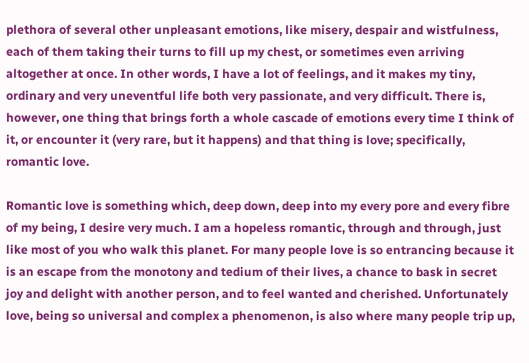plethora of several other unpleasant emotions, like misery, despair and wistfulness, each of them taking their turns to fill up my chest, or sometimes even arriving altogether at once. In other words, I have a lot of feelings, and it makes my tiny, ordinary and very uneventful life both very passionate, and very difficult. There is, however, one thing that brings forth a whole cascade of emotions every time I think of it, or encounter it (very rare, but it happens) and that thing is love; specifically, romantic love.

Romantic love is something which, deep down, deep into my every pore and every fibre of my being, I desire very much. I am a hopeless romantic, through and through, just like most of you who walk this planet. For many people love is so entrancing because it is an escape from the monotony and tedium of their lives, a chance to bask in secret joy and delight with another person, and to feel wanted and cherished. Unfortunately love, being so universal and complex a phenomenon, is also where many people trip up,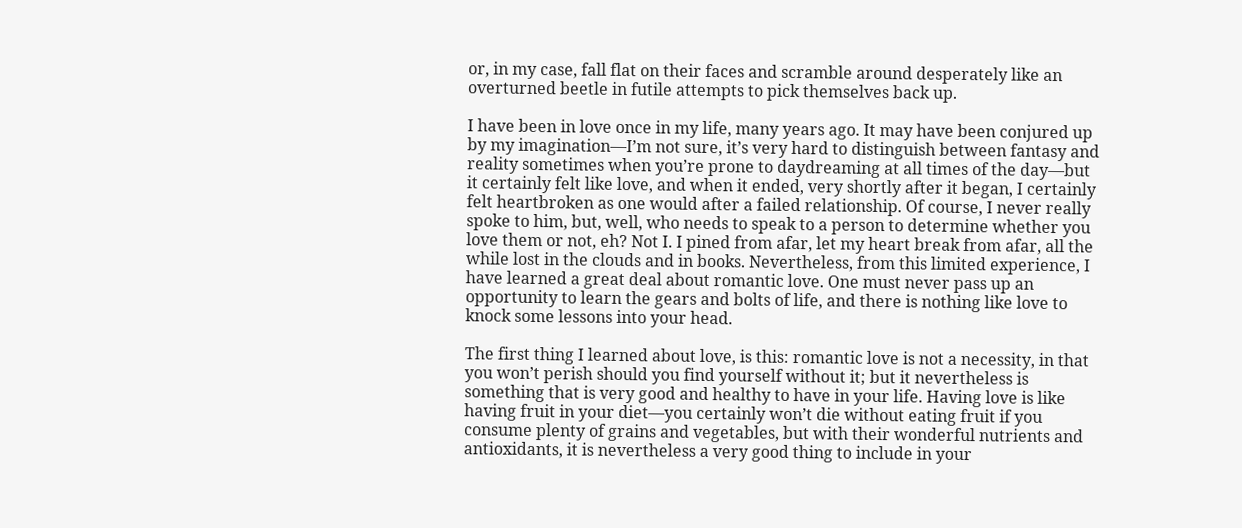or, in my case, fall flat on their faces and scramble around desperately like an overturned beetle in futile attempts to pick themselves back up.

I have been in love once in my life, many years ago. It may have been conjured up by my imagination—I’m not sure, it’s very hard to distinguish between fantasy and reality sometimes when you’re prone to daydreaming at all times of the day—but it certainly felt like love, and when it ended, very shortly after it began, I certainly felt heartbroken as one would after a failed relationship. Of course, I never really spoke to him, but, well, who needs to speak to a person to determine whether you love them or not, eh? Not I. I pined from afar, let my heart break from afar, all the while lost in the clouds and in books. Nevertheless, from this limited experience, I have learned a great deal about romantic love. One must never pass up an opportunity to learn the gears and bolts of life, and there is nothing like love to knock some lessons into your head.

The first thing I learned about love, is this: romantic love is not a necessity, in that you won’t perish should you find yourself without it; but it nevertheless is something that is very good and healthy to have in your life. Having love is like having fruit in your diet—you certainly won’t die without eating fruit if you consume plenty of grains and vegetables, but with their wonderful nutrients and antioxidants, it is nevertheless a very good thing to include in your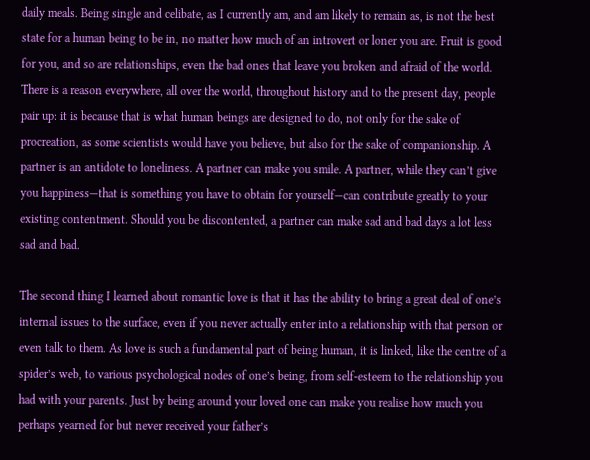daily meals. Being single and celibate, as I currently am, and am likely to remain as, is not the best state for a human being to be in, no matter how much of an introvert or loner you are. Fruit is good for you, and so are relationships, even the bad ones that leave you broken and afraid of the world. There is a reason everywhere, all over the world, throughout history and to the present day, people pair up: it is because that is what human beings are designed to do, not only for the sake of procreation, as some scientists would have you believe, but also for the sake of companionship. A partner is an antidote to loneliness. A partner can make you smile. A partner, while they can’t give you happiness—that is something you have to obtain for yourself—can contribute greatly to your existing contentment. Should you be discontented, a partner can make sad and bad days a lot less sad and bad.

The second thing I learned about romantic love is that it has the ability to bring a great deal of one’s internal issues to the surface, even if you never actually enter into a relationship with that person or even talk to them. As love is such a fundamental part of being human, it is linked, like the centre of a spider’s web, to various psychological nodes of one’s being, from self-esteem to the relationship you had with your parents. Just by being around your loved one can make you realise how much you perhaps yearned for but never received your father’s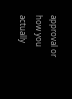approval or how you actually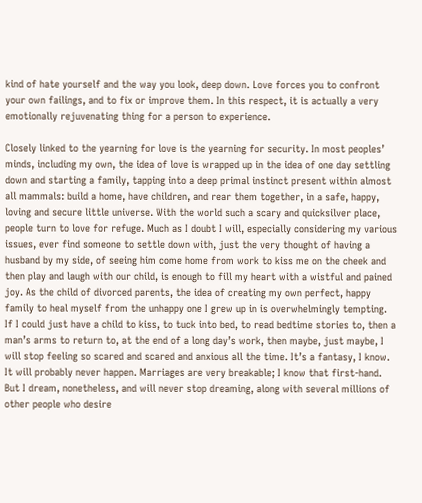kind of hate yourself and the way you look, deep down. Love forces you to confront your own failings, and to fix or improve them. In this respect, it is actually a very emotionally rejuvenating thing for a person to experience.

Closely linked to the yearning for love is the yearning for security. In most peoples’ minds, including my own, the idea of love is wrapped up in the idea of one day settling down and starting a family, tapping into a deep primal instinct present within almost all mammals: build a home, have children, and rear them together, in a safe, happy, loving and secure little universe. With the world such a scary and quicksilver place, people turn to love for refuge. Much as I doubt I will, especially considering my various issues, ever find someone to settle down with, just the very thought of having a husband by my side, of seeing him come home from work to kiss me on the cheek and then play and laugh with our child, is enough to fill my heart with a wistful and pained joy. As the child of divorced parents, the idea of creating my own perfect, happy family to heal myself from the unhappy one I grew up in is overwhelmingly tempting. If I could just have a child to kiss, to tuck into bed, to read bedtime stories to, then a man’s arms to return to, at the end of a long day’s work, then maybe, just maybe, I will stop feeling so scared and scared and anxious all the time. It’s a fantasy, I know. It will probably never happen. Marriages are very breakable; I know that first-hand. But I dream, nonetheless, and will never stop dreaming, along with several millions of other people who desire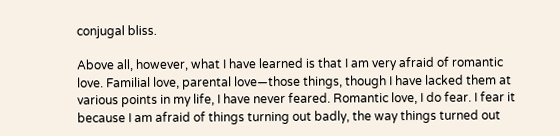conjugal bliss.

Above all, however, what I have learned is that I am very afraid of romantic love. Familial love, parental love—those things, though I have lacked them at various points in my life, I have never feared. Romantic love, I do fear. I fear it because I am afraid of things turning out badly, the way things turned out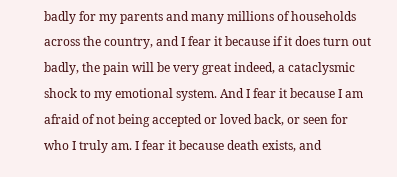badly for my parents and many millions of households across the country, and I fear it because if it does turn out badly, the pain will be very great indeed, a cataclysmic shock to my emotional system. And I fear it because I am afraid of not being accepted or loved back, or seen for who I truly am. I fear it because death exists, and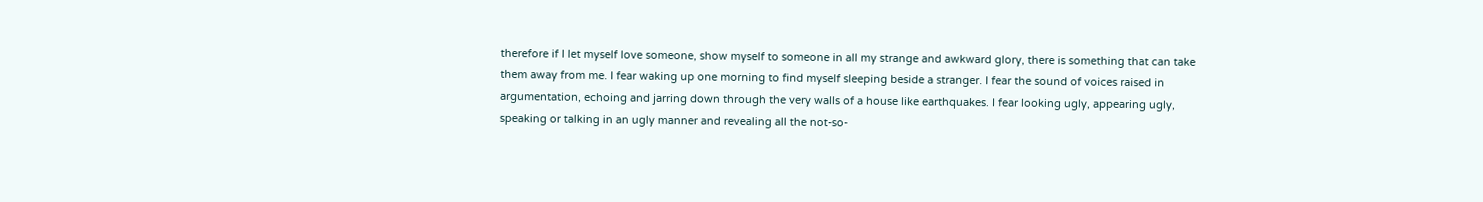therefore if I let myself love someone, show myself to someone in all my strange and awkward glory, there is something that can take them away from me. I fear waking up one morning to find myself sleeping beside a stranger. I fear the sound of voices raised in argumentation, echoing and jarring down through the very walls of a house like earthquakes. I fear looking ugly, appearing ugly, speaking or talking in an ugly manner and revealing all the not-so-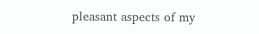pleasant aspects of my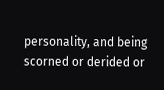personality, and being scorned or derided or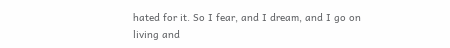hated for it. So I fear, and I dream, and I go on living and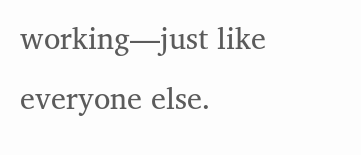working—just like everyone else.